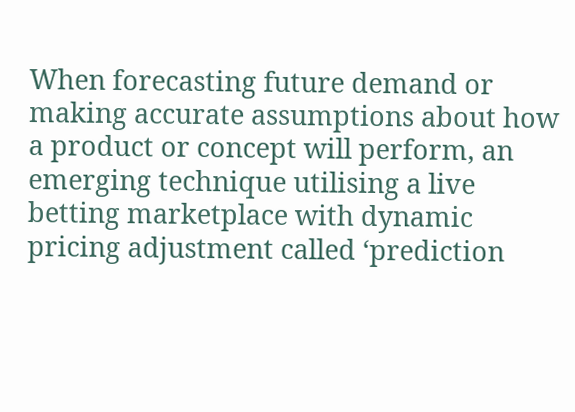When forecasting future demand or making accurate assumptions about how a product or concept will perform, an emerging technique utilising a live betting marketplace with dynamic pricing adjustment called ‘prediction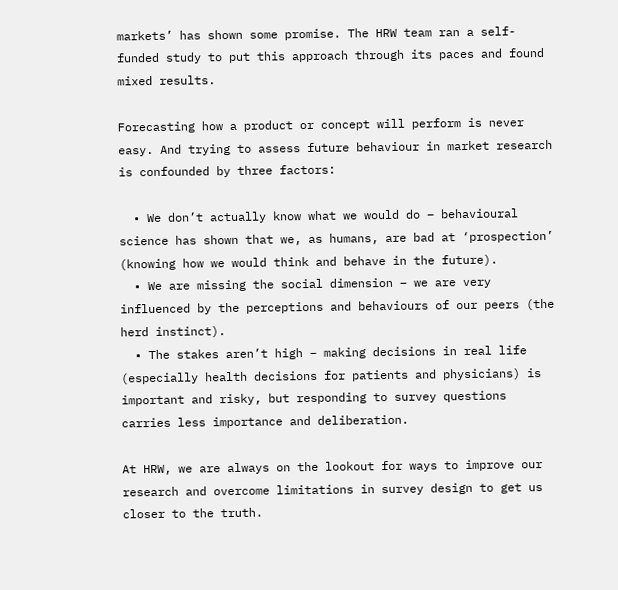markets’ has shown some promise. The HRW team ran a self-funded study to put this approach through its paces and found mixed results.

Forecasting how a product or concept will perform is never easy. And trying to assess future behaviour in market research is confounded by three factors:

  • We don’t actually know what we would do – behavioural science has shown that we, as humans, are bad at ‘prospection’ (knowing how we would think and behave in the future).
  • We are missing the social dimension – we are very influenced by the perceptions and behaviours of our peers (the herd instinct).
  • The stakes aren’t high – making decisions in real life (especially health decisions for patients and physicians) is important and risky, but responding to survey questions carries less importance and deliberation.

At HRW, we are always on the lookout for ways to improve our research and overcome limitations in survey design to get us closer to the truth.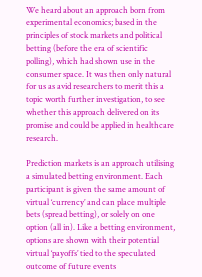We heard about an approach born from experimental economics; based in the principles of stock markets and political betting (before the era of scientific polling), which had shown use in the consumer space. It was then only natural for us as avid researchers to merit this a topic worth further investigation, to see whether this approach delivered on its promise and could be applied in healthcare research.

Prediction markets is an approach utilising a simulated betting environment. Each participant is given the same amount of virtual ‘currency’ and can place multiple bets (spread betting), or solely on one option (all in). Like a betting environment, options are shown with their potential virtual ‘payoffs’ tied to the speculated outcome of future events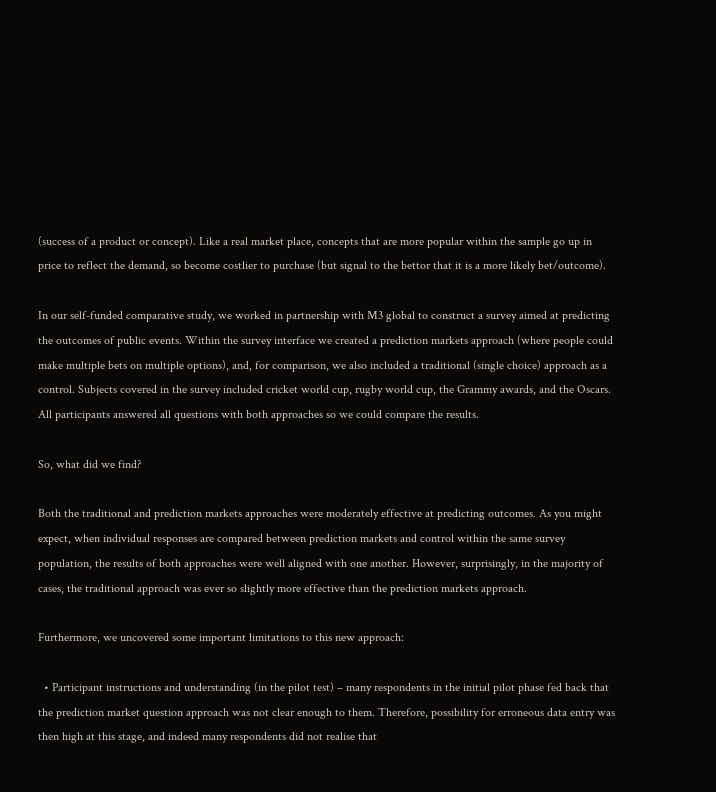(success of a product or concept). Like a real market place, concepts that are more popular within the sample go up in price to reflect the demand, so become costlier to purchase (but signal to the bettor that it is a more likely bet/outcome).

In our self-funded comparative study, we worked in partnership with M3 global to construct a survey aimed at predicting the outcomes of public events. Within the survey interface we created a prediction markets approach (where people could make multiple bets on multiple options), and, for comparison, we also included a traditional (single choice) approach as a control. Subjects covered in the survey included cricket world cup, rugby world cup, the Grammy awards, and the Oscars. All participants answered all questions with both approaches so we could compare the results.

So, what did we find?

Both the traditional and prediction markets approaches were moderately effective at predicting outcomes. As you might expect, when individual responses are compared between prediction markets and control within the same survey population, the results of both approaches were well aligned with one another. However, surprisingly, in the majority of cases, the traditional approach was ever so slightly more effective than the prediction markets approach.

Furthermore, we uncovered some important limitations to this new approach:

  • Participant instructions and understanding (in the pilot test) – many respondents in the initial pilot phase fed back that the prediction market question approach was not clear enough to them. Therefore, possibility for erroneous data entry was then high at this stage, and indeed many respondents did not realise that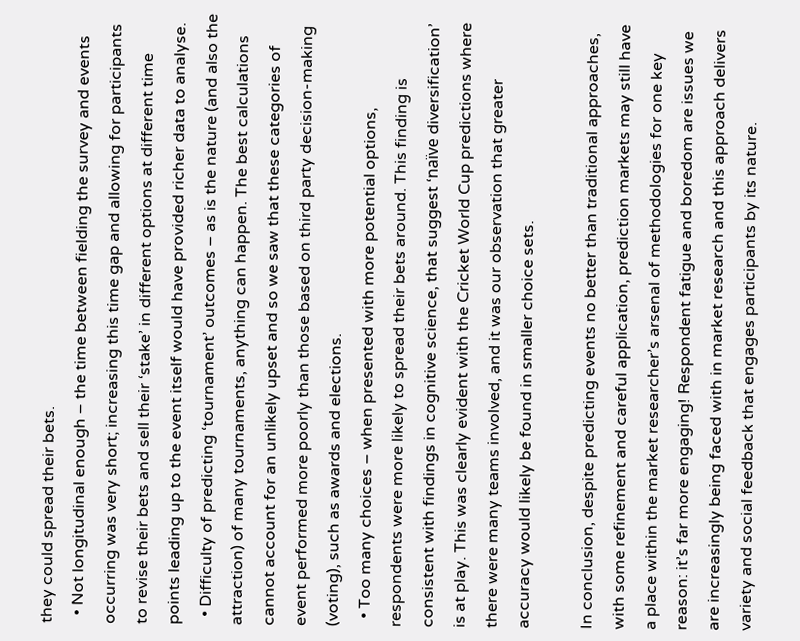they could spread their bets.
  • Not longitudinal enough – the time between fielding the survey and events occurring was very short; increasing this time gap and allowing for participants to revise their bets and sell their ‘stake’ in different options at different time points leading up to the event itself would have provided richer data to analyse.
  • Difficulty of predicting ‘tournament’ outcomes – as is the nature (and also the attraction) of many tournaments, anything can happen. The best calculations cannot account for an unlikely upset and so we saw that these categories of event performed more poorly than those based on third party decision-making (voting), such as awards and elections.
  • Too many choices – when presented with more potential options, respondents were more likely to spread their bets around. This finding is consistent with findings in cognitive science, that suggest ‘naïve diversification’ is at play. This was clearly evident with the Cricket World Cup predictions where there were many teams involved, and it was our observation that greater accuracy would likely be found in smaller choice sets.

In conclusion, despite predicting events no better than traditional approaches, with some refinement and careful application, prediction markets may still have a place within the market researcher’s arsenal of methodologies for one key reason: it’s far more engaging! Respondent fatigue and boredom are issues we are increasingly being faced with in market research and this approach delivers variety and social feedback that engages participants by its nature.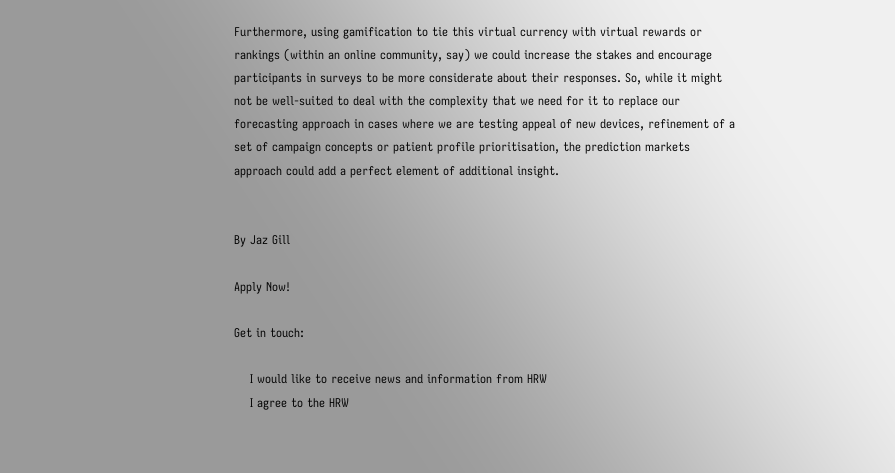Furthermore, using gamification to tie this virtual currency with virtual rewards or rankings (within an online community, say) we could increase the stakes and encourage participants in surveys to be more considerate about their responses. So, while it might not be well-suited to deal with the complexity that we need for it to replace our forecasting approach in cases where we are testing appeal of new devices, refinement of a set of campaign concepts or patient profile prioritisation, the prediction markets approach could add a perfect element of additional insight.


By Jaz Gill

Apply Now!

Get in touch:

    I would like to receive news and information from HRW
    I agree to the HRW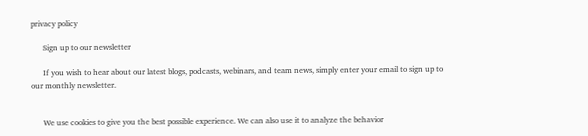privacy policy

      Sign up to our newsletter

      If you wish to hear about our latest blogs, podcasts, webinars, and team news, simply enter your email to sign up to our monthly newsletter.


      We use cookies to give you the best possible experience. We can also use it to analyze the behavior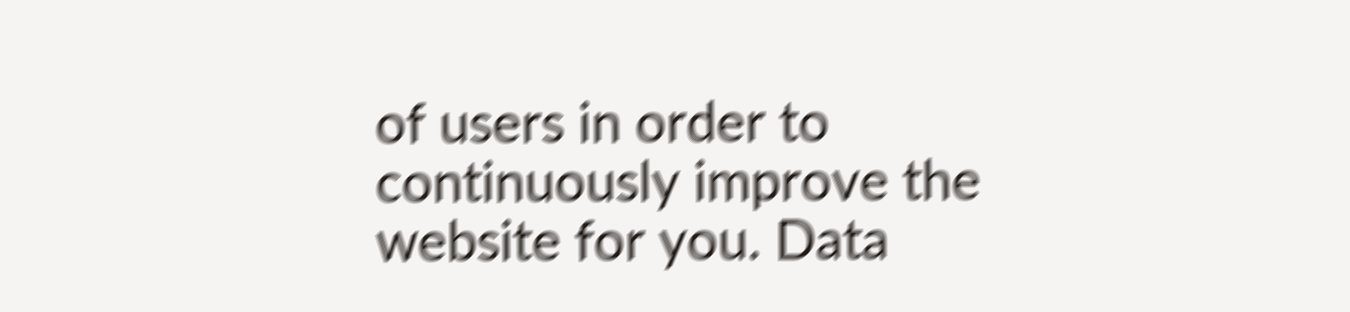of users in order to continuously improve the website for you. Data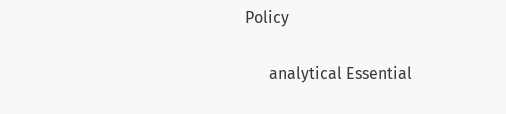Policy

      analytical Essential